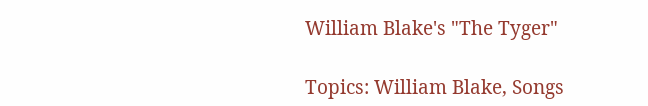William Blake's "The Tyger"

Topics: William Blake, Songs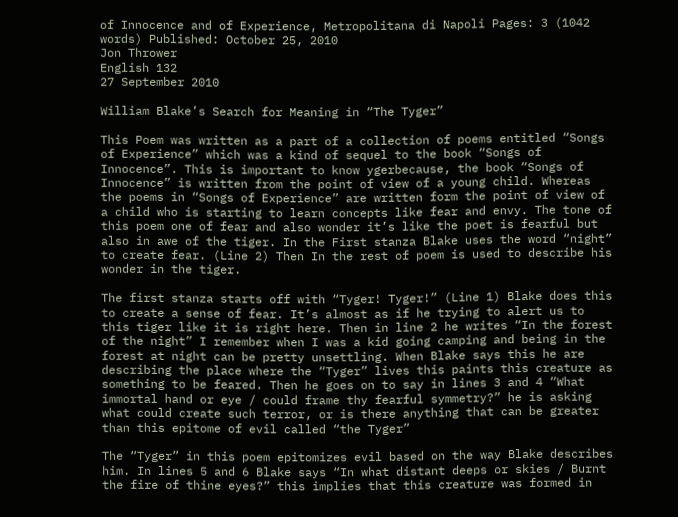of Innocence and of Experience, Metropolitana di Napoli Pages: 3 (1042 words) Published: October 25, 2010
Jon Thrower
English 132
27 September 2010

William Blake’s Search for Meaning in “The Tyger”

This Poem was written as a part of a collection of poems entitled “Songs of Experience” which was a kind of sequel to the book “Songs of Innocence”. This is important to know ygerbecause, the book “Songs of Innocence” is written from the point of view of a young child. Whereas the poems in “Songs of Experience” are written form the point of view of a child who is starting to learn concepts like fear and envy. The tone of this poem one of fear and also wonder it’s like the poet is fearful but also in awe of the tiger. In the First stanza Blake uses the word “night” to create fear. (Line 2) Then In the rest of poem is used to describe his wonder in the tiger.

The first stanza starts off with “Tyger! Tyger!” (Line 1) Blake does this to create a sense of fear. It’s almost as if he trying to alert us to this tiger like it is right here. Then in line 2 he writes “In the forest of the night” I remember when I was a kid going camping and being in the forest at night can be pretty unsettling. When Blake says this he are describing the place where the “Tyger” lives this paints this creature as something to be feared. Then he goes on to say in lines 3 and 4 “What immortal hand or eye / could frame thy fearful symmetry?” he is asking what could create such terror, or is there anything that can be greater than this epitome of evil called “the Tyger”

The “Tyger” in this poem epitomizes evil based on the way Blake describes him. In lines 5 and 6 Blake says “In what distant deeps or skies / Burnt the fire of thine eyes?” this implies that this creature was formed in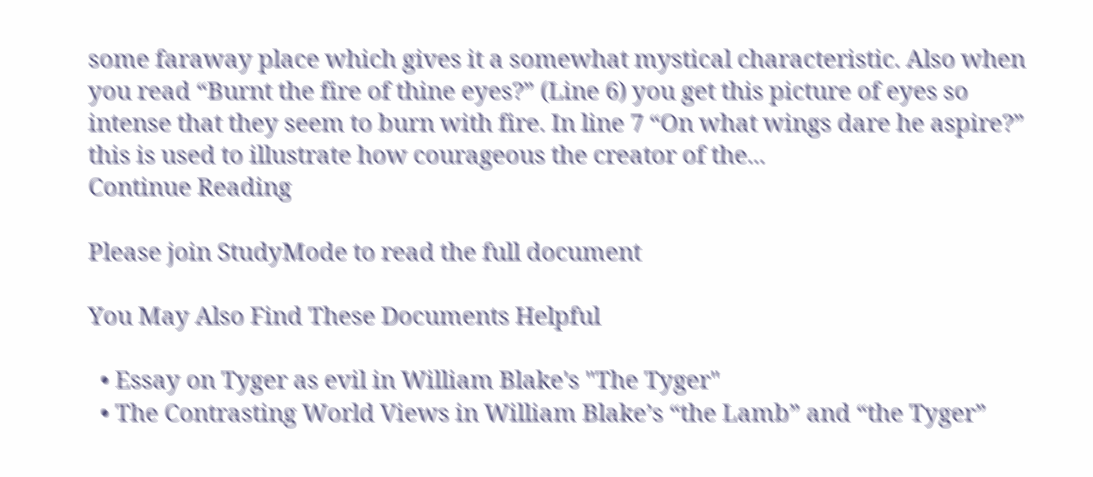some faraway place which gives it a somewhat mystical characteristic. Also when you read “Burnt the fire of thine eyes?” (Line 6) you get this picture of eyes so intense that they seem to burn with fire. In line 7 “On what wings dare he aspire?” this is used to illustrate how courageous the creator of the...
Continue Reading

Please join StudyMode to read the full document

You May Also Find These Documents Helpful

  • Essay on Tyger as evil in William Blake's "The Tyger"
  • The Contrasting World Views in William Blake’s “the Lamb” and “the Tyger”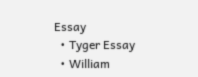Essay
  • Tyger Essay
  • William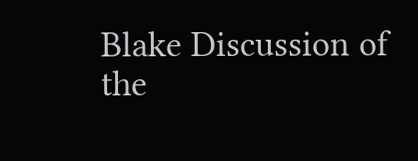Blake Discussion of the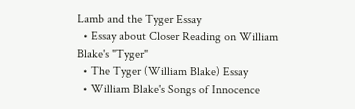Lamb and the Tyger Essay
  • Essay about Closer Reading on William Blake's "Tyger"
  • The Tyger (William Blake) Essay
  • William Blake's Songs of Innocence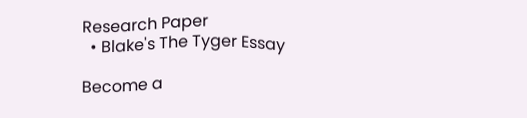Research Paper
  • Blake's The Tyger Essay

Become a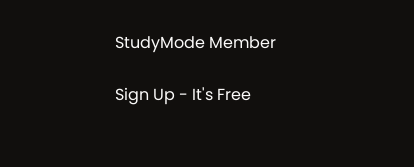StudyMode Member

Sign Up - It's Free